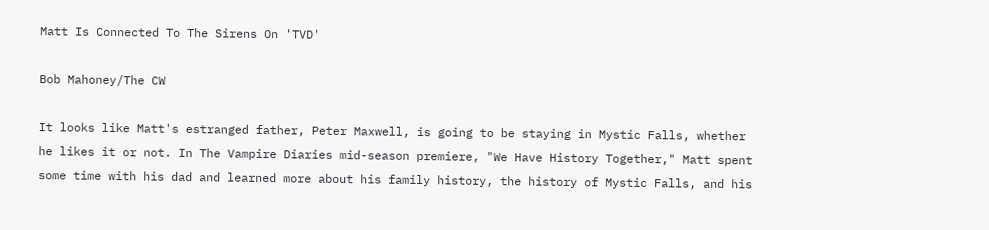Matt Is Connected To The Sirens On 'TVD'

Bob Mahoney/The CW

It looks like Matt's estranged father, Peter Maxwell, is going to be staying in Mystic Falls, whether he likes it or not. In The Vampire Diaries mid-season premiere, "We Have History Together," Matt spent some time with his dad and learned more about his family history, the history of Mystic Falls, and his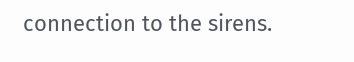connection to the sirens.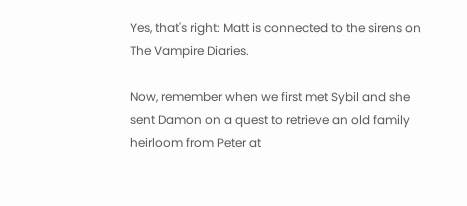Yes, that's right: Matt is connected to the sirens on The Vampire Diaries.

Now, remember when we first met Sybil and she sent Damon on a quest to retrieve an old family heirloom from Peter at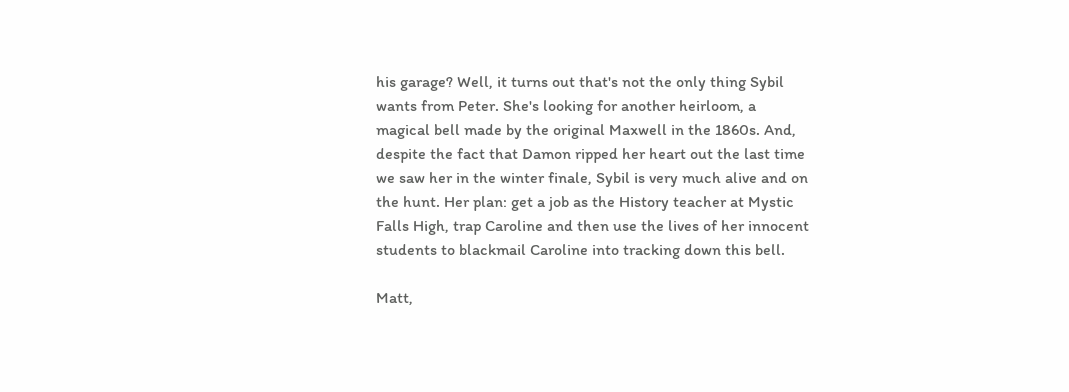his garage? Well, it turns out that's not the only thing Sybil wants from Peter. She's looking for another heirloom, a magical bell made by the original Maxwell in the 1860s. And, despite the fact that Damon ripped her heart out the last time we saw her in the winter finale, Sybil is very much alive and on the hunt. Her plan: get a job as the History teacher at Mystic Falls High, trap Caroline and then use the lives of her innocent students to blackmail Caroline into tracking down this bell.

Matt,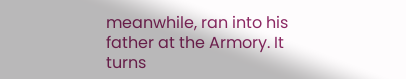meanwhile, ran into his father at the Armory. It turns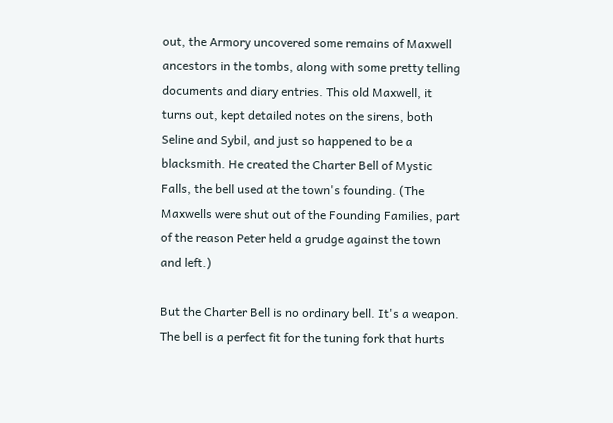out, the Armory uncovered some remains of Maxwell ancestors in the tombs, along with some pretty telling documents and diary entries. This old Maxwell, it turns out, kept detailed notes on the sirens, both Seline and Sybil, and just so happened to be a blacksmith. He created the Charter Bell of Mystic Falls, the bell used at the town's founding. (The Maxwells were shut out of the Founding Families, part of the reason Peter held a grudge against the town and left.)

But the Charter Bell is no ordinary bell. It's a weapon. The bell is a perfect fit for the tuning fork that hurts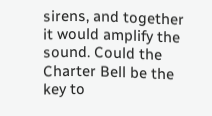sirens, and together it would amplify the sound. Could the Charter Bell be the key to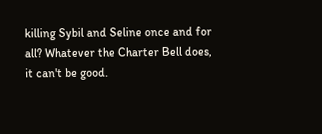killing Sybil and Seline once and for all? Whatever the Charter Bell does, it can't be good.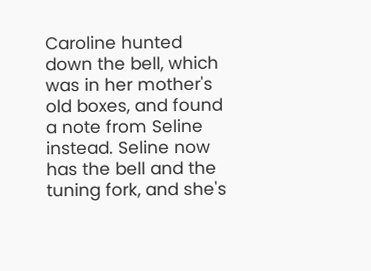Caroline hunted down the bell, which was in her mother's old boxes, and found a note from Seline instead. Seline now has the bell and the tuning fork, and she's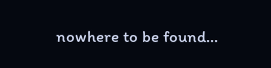nowhere to be found...